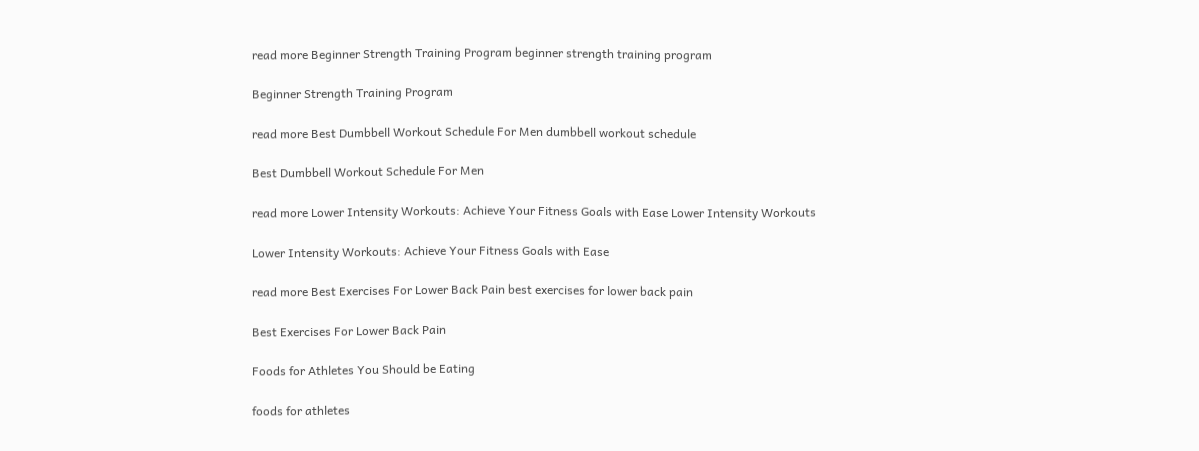read more Beginner Strength Training Program beginner strength training program

Beginner Strength Training Program

read more Best Dumbbell Workout Schedule For Men dumbbell workout schedule

Best Dumbbell Workout Schedule For Men

read more Lower Intensity Workouts: Achieve Your Fitness Goals with Ease Lower Intensity Workouts

Lower Intensity Workouts: Achieve Your Fitness Goals with Ease

read more Best Exercises For Lower Back Pain best exercises for lower back pain

Best Exercises For Lower Back Pain

Foods for Athletes You Should be Eating

foods for athletes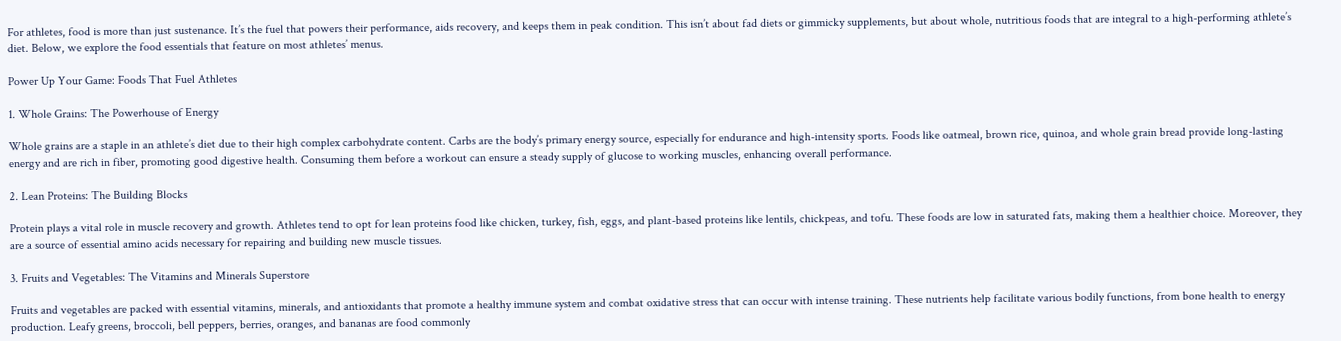For athletes, food is more than just sustenance. It’s the fuel that powers their performance, aids recovery, and keeps them in peak condition. This isn’t about fad diets or gimmicky supplements, but about whole, nutritious foods that are integral to a high-performing athlete’s diet. Below, we explore the food essentials that feature on most athletes’ menus.

Power Up Your Game: Foods That Fuel Athletes

1. Whole Grains: The Powerhouse of Energy

Whole grains are a staple in an athlete’s diet due to their high complex carbohydrate content. Carbs are the body’s primary energy source, especially for endurance and high-intensity sports. Foods like oatmeal, brown rice, quinoa, and whole grain bread provide long-lasting energy and are rich in fiber, promoting good digestive health. Consuming them before a workout can ensure a steady supply of glucose to working muscles, enhancing overall performance.

2. Lean Proteins: The Building Blocks

Protein plays a vital role in muscle recovery and growth. Athletes tend to opt for lean proteins food like chicken, turkey, fish, eggs, and plant-based proteins like lentils, chickpeas, and tofu. These foods are low in saturated fats, making them a healthier choice. Moreover, they are a source of essential amino acids necessary for repairing and building new muscle tissues.

3. Fruits and Vegetables: The Vitamins and Minerals Superstore

Fruits and vegetables are packed with essential vitamins, minerals, and antioxidants that promote a healthy immune system and combat oxidative stress that can occur with intense training. These nutrients help facilitate various bodily functions, from bone health to energy production. Leafy greens, broccoli, bell peppers, berries, oranges, and bananas are food commonly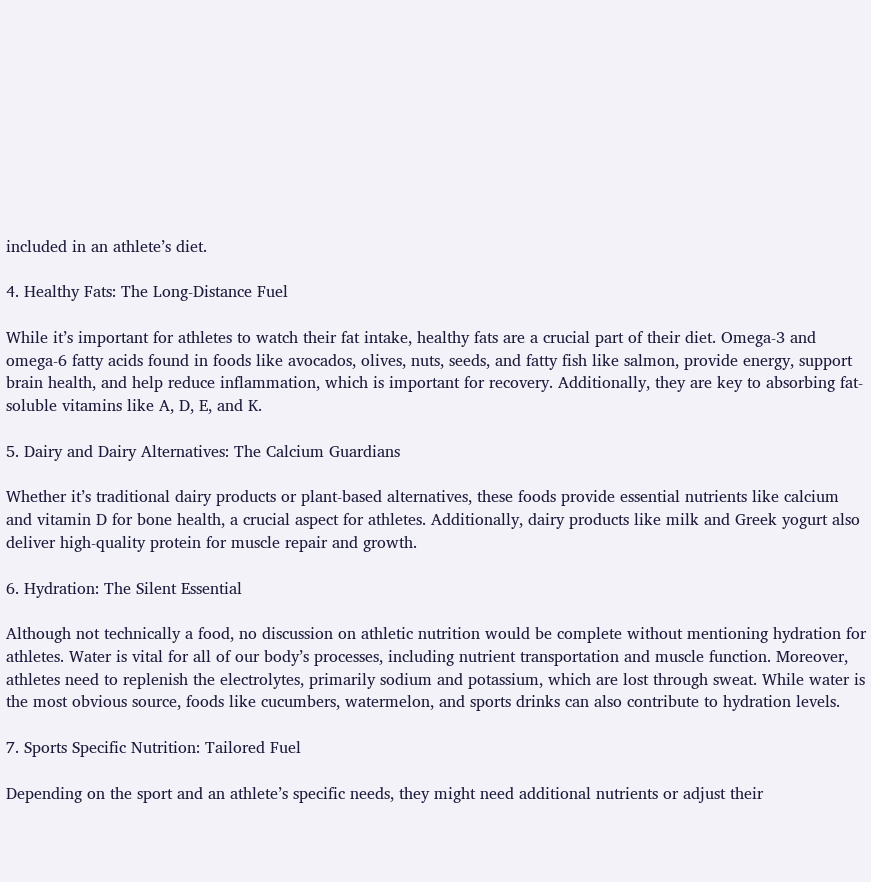included in an athlete’s diet.

4. Healthy Fats: The Long-Distance Fuel

While it’s important for athletes to watch their fat intake, healthy fats are a crucial part of their diet. Omega-3 and omega-6 fatty acids found in foods like avocados, olives, nuts, seeds, and fatty fish like salmon, provide energy, support brain health, and help reduce inflammation, which is important for recovery. Additionally, they are key to absorbing fat-soluble vitamins like A, D, E, and K.

5. Dairy and Dairy Alternatives: The Calcium Guardians

Whether it’s traditional dairy products or plant-based alternatives, these foods provide essential nutrients like calcium and vitamin D for bone health, a crucial aspect for athletes. Additionally, dairy products like milk and Greek yogurt also deliver high-quality protein for muscle repair and growth.

6. Hydration: The Silent Essential

Although not technically a food, no discussion on athletic nutrition would be complete without mentioning hydration for athletes. Water is vital for all of our body’s processes, including nutrient transportation and muscle function. Moreover, athletes need to replenish the electrolytes, primarily sodium and potassium, which are lost through sweat. While water is the most obvious source, foods like cucumbers, watermelon, and sports drinks can also contribute to hydration levels.

7. Sports Specific Nutrition: Tailored Fuel

Depending on the sport and an athlete’s specific needs, they might need additional nutrients or adjust their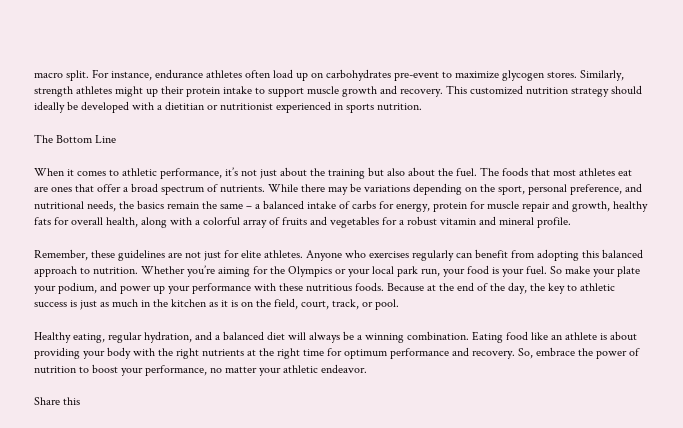macro split. For instance, endurance athletes often load up on carbohydrates pre-event to maximize glycogen stores. Similarly, strength athletes might up their protein intake to support muscle growth and recovery. This customized nutrition strategy should ideally be developed with a dietitian or nutritionist experienced in sports nutrition.

The Bottom Line

When it comes to athletic performance, it’s not just about the training but also about the fuel. The foods that most athletes eat are ones that offer a broad spectrum of nutrients. While there may be variations depending on the sport, personal preference, and nutritional needs, the basics remain the same – a balanced intake of carbs for energy, protein for muscle repair and growth, healthy fats for overall health, along with a colorful array of fruits and vegetables for a robust vitamin and mineral profile.

Remember, these guidelines are not just for elite athletes. Anyone who exercises regularly can benefit from adopting this balanced approach to nutrition. Whether you’re aiming for the Olympics or your local park run, your food is your fuel. So make your plate your podium, and power up your performance with these nutritious foods. Because at the end of the day, the key to athletic success is just as much in the kitchen as it is on the field, court, track, or pool.

Healthy eating, regular hydration, and a balanced diet will always be a winning combination. Eating food like an athlete is about providing your body with the right nutrients at the right time for optimum performance and recovery. So, embrace the power of nutrition to boost your performance, no matter your athletic endeavor.

Share this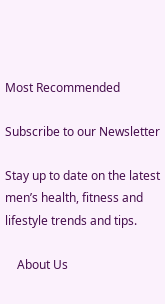Most Recommended

Subscribe to our Newsletter

Stay up to date on the latest men’s health, fitness and lifestyle trends and tips.

    About Us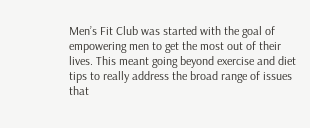Men’s Fit Club was started with the goal of empowering men to get the most out of their lives. This meant going beyond exercise and diet tips to really address the broad range of issues that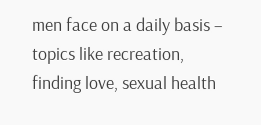men face on a daily basis – topics like recreation, finding love, sexual health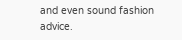and even sound fashion advice.